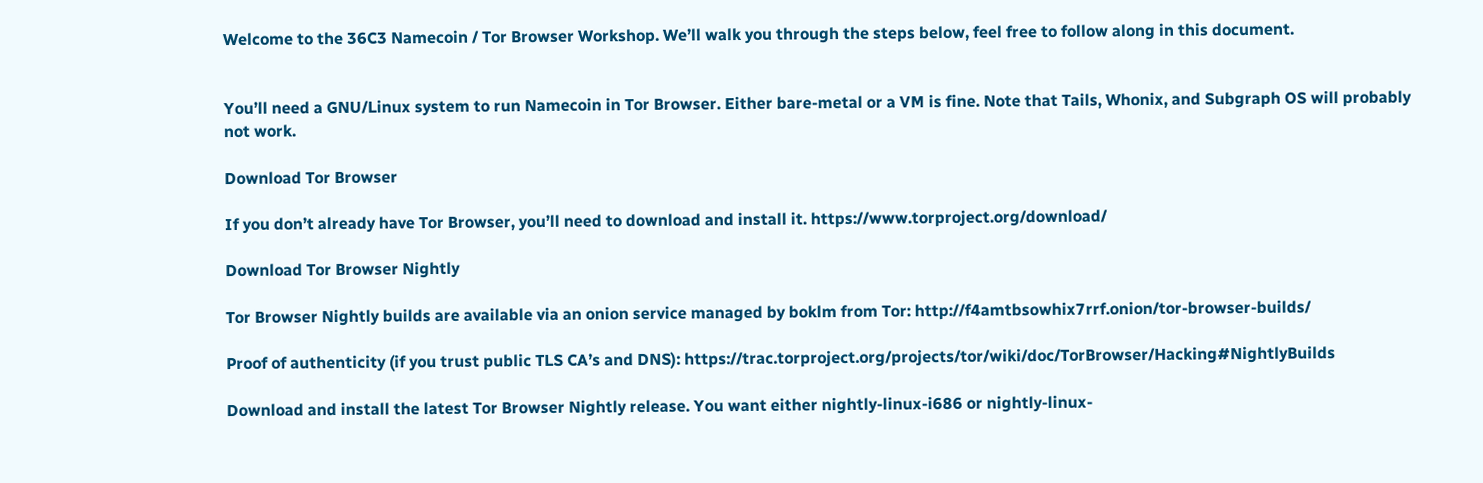Welcome to the 36C3 Namecoin / Tor Browser Workshop. We’ll walk you through the steps below, feel free to follow along in this document.


You’ll need a GNU/Linux system to run Namecoin in Tor Browser. Either bare-metal or a VM is fine. Note that Tails, Whonix, and Subgraph OS will probably not work.

Download Tor Browser

If you don’t already have Tor Browser, you’ll need to download and install it. https://www.torproject.org/download/

Download Tor Browser Nightly

Tor Browser Nightly builds are available via an onion service managed by boklm from Tor: http://f4amtbsowhix7rrf.onion/tor-browser-builds/

Proof of authenticity (if you trust public TLS CA’s and DNS): https://trac.torproject.org/projects/tor/wiki/doc/TorBrowser/Hacking#NightlyBuilds

Download and install the latest Tor Browser Nightly release. You want either nightly-linux-i686 or nightly-linux-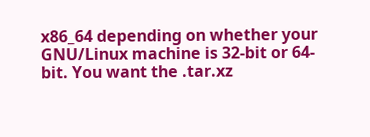x86_64 depending on whether your GNU/Linux machine is 32-bit or 64-bit. You want the .tar.xz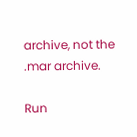archive, not the .mar archive.

Run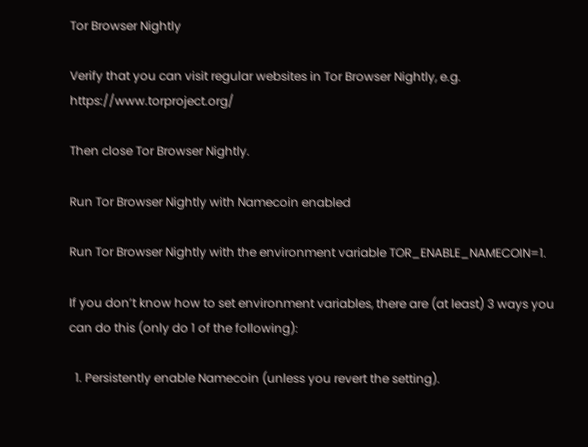Tor Browser Nightly

Verify that you can visit regular websites in Tor Browser Nightly, e.g. https://www.torproject.org/

Then close Tor Browser Nightly.

Run Tor Browser Nightly with Namecoin enabled

Run Tor Browser Nightly with the environment variable TOR_ENABLE_NAMECOIN=1.

If you don’t know how to set environment variables, there are (at least) 3 ways you can do this (only do 1 of the following):

  1. Persistently enable Namecoin (unless you revert the setting).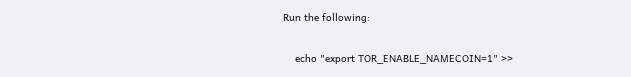Run the following:

    echo "export TOR_ENABLE_NAMECOIN=1" >>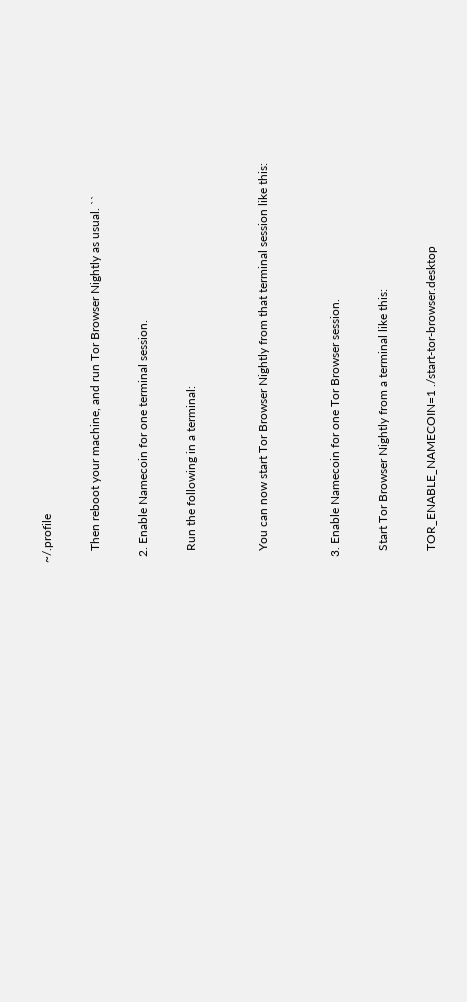~/.profile

    Then reboot your machine, and run Tor Browser Nightly as usual. ``

  2. Enable Namecoin for one terminal session.

    Run the following in a terminal:


    You can now start Tor Browser Nightly from that terminal session like this:


  3. Enable Namecoin for one Tor Browser session.

    Start Tor Browser Nightly from a terminal like this:

    TOR_ENABLE_NAMECOIN=1 ./start-tor-browser.desktop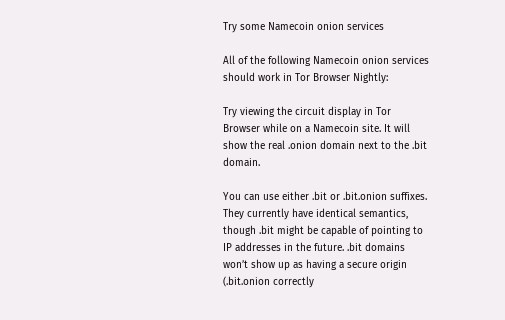Try some Namecoin onion services

All of the following Namecoin onion services should work in Tor Browser Nightly:

Try viewing the circuit display in Tor Browser while on a Namecoin site. It will show the real .onion domain next to the .bit domain.

You can use either .bit or .bit.onion suffixes. They currently have identical semantics, though .bit might be capable of pointing to IP addresses in the future. .bit domains won’t show up as having a secure origin (.bit.onion correctly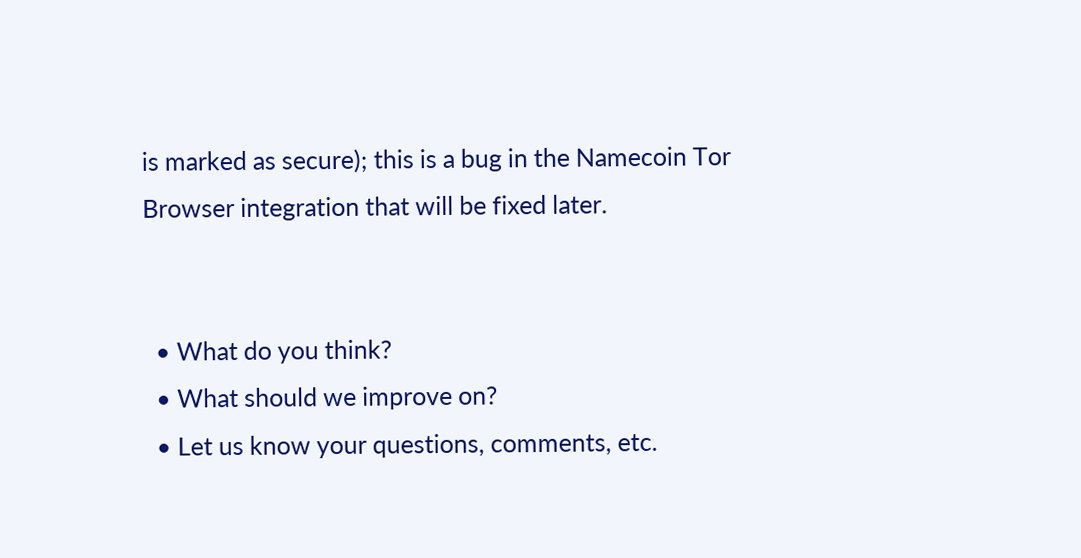is marked as secure); this is a bug in the Namecoin Tor Browser integration that will be fixed later.


  • What do you think?
  • What should we improve on?
  • Let us know your questions, comments, etc.